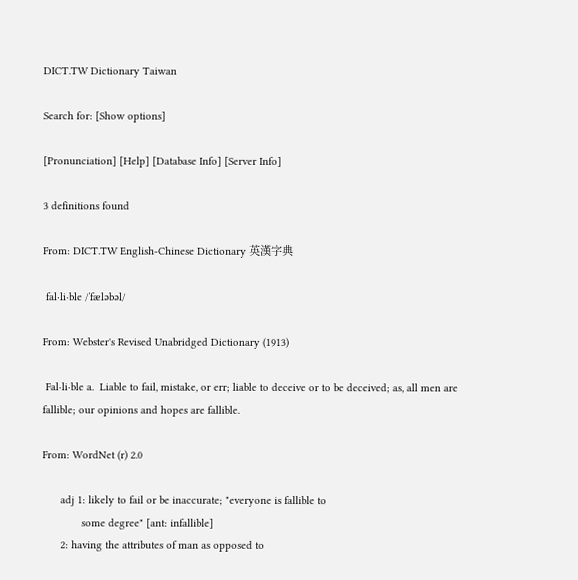DICT.TW Dictionary Taiwan

Search for: [Show options]

[Pronunciation] [Help] [Database Info] [Server Info]

3 definitions found

From: DICT.TW English-Chinese Dictionary 英漢字典

 fal·li·ble /ˈfæləbəl/

From: Webster's Revised Unabridged Dictionary (1913)

 Fal·li·ble a.  Liable to fail, mistake, or err; liable to deceive or to be deceived; as, all men are fallible; our opinions and hopes are fallible.

From: WordNet (r) 2.0

      adj 1: likely to fail or be inaccurate; "everyone is fallible to
             some degree" [ant: infallible]
      2: having the attributes of man as opposed to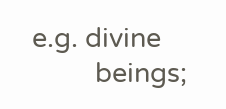e.g. divine
         beings;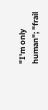"I'm only human"; "frail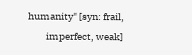humanity" [syn: frail,
         imperfect, weak]